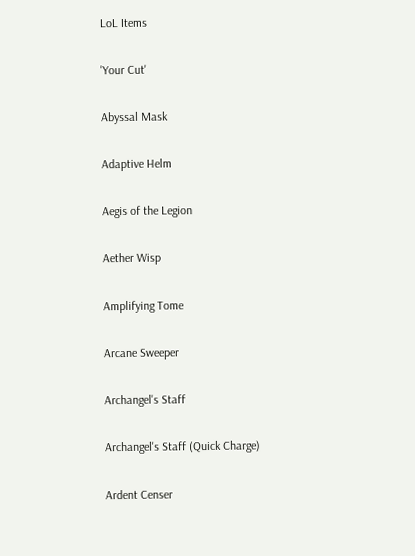LoL Items

'Your Cut'

Abyssal Mask

Adaptive Helm

Aegis of the Legion

Aether Wisp

Amplifying Tome

Arcane Sweeper

Archangel's Staff

Archangel's Staff (Quick Charge)

Ardent Censer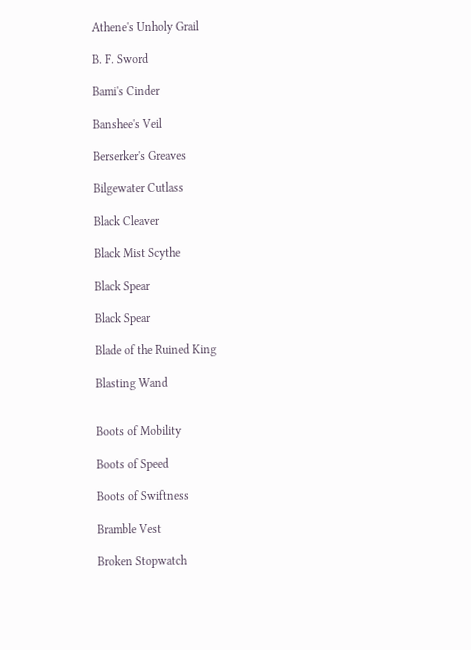Athene's Unholy Grail

B. F. Sword

Bami's Cinder

Banshee's Veil

Berserker's Greaves

Bilgewater Cutlass

Black Cleaver

Black Mist Scythe

Black Spear

Black Spear

Blade of the Ruined King

Blasting Wand


Boots of Mobility

Boots of Speed

Boots of Swiftness

Bramble Vest

Broken Stopwatch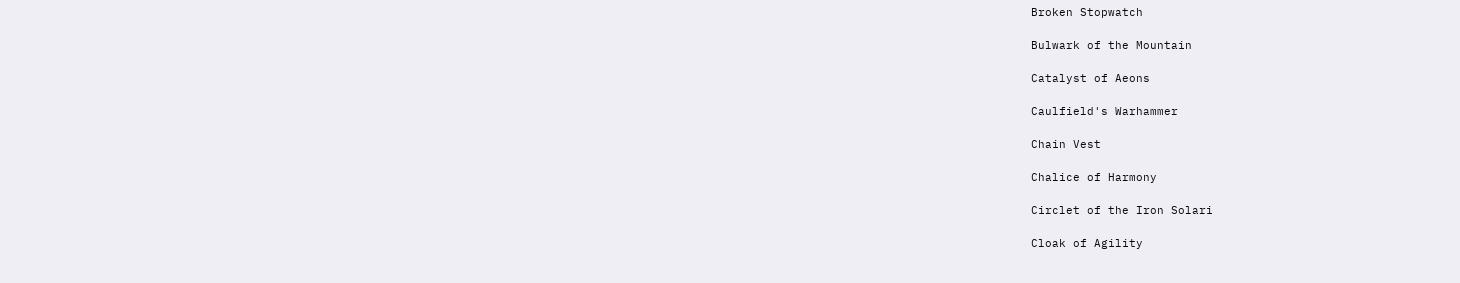Broken Stopwatch

Bulwark of the Mountain

Catalyst of Aeons

Caulfield's Warhammer

Chain Vest

Chalice of Harmony

Circlet of the Iron Solari

Cloak of Agility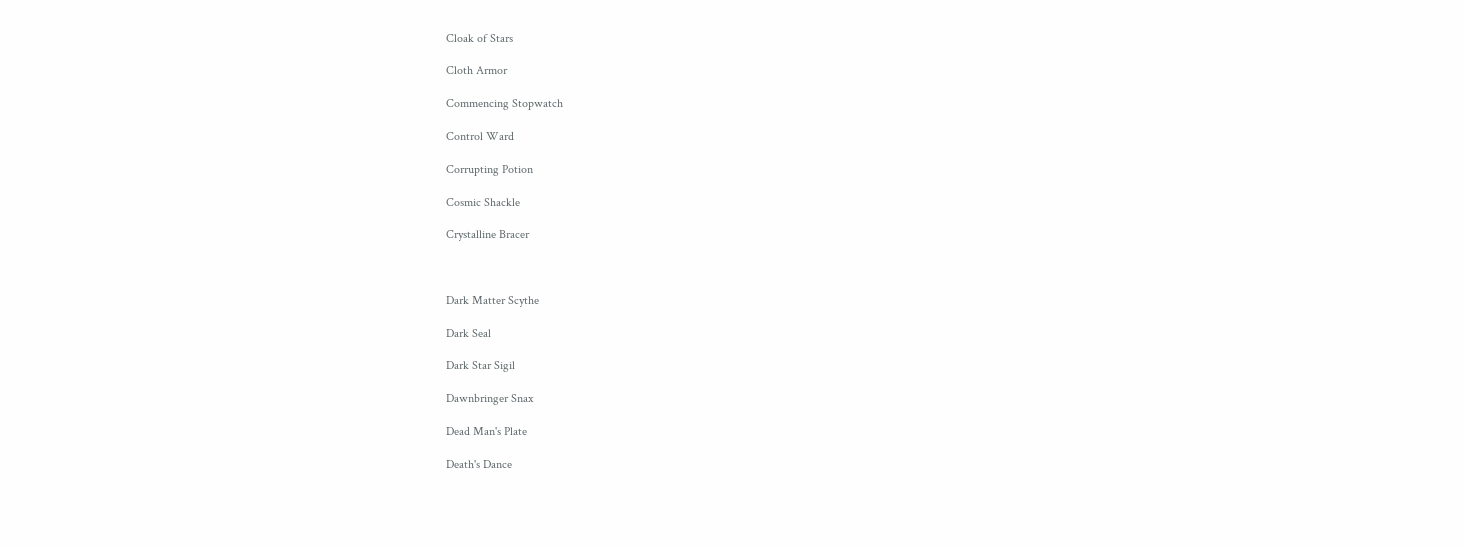Cloak of Stars

Cloth Armor

Commencing Stopwatch

Control Ward

Corrupting Potion

Cosmic Shackle

Crystalline Bracer



Dark Matter Scythe

Dark Seal

Dark Star Sigil

Dawnbringer Snax

Dead Man's Plate

Death's Dance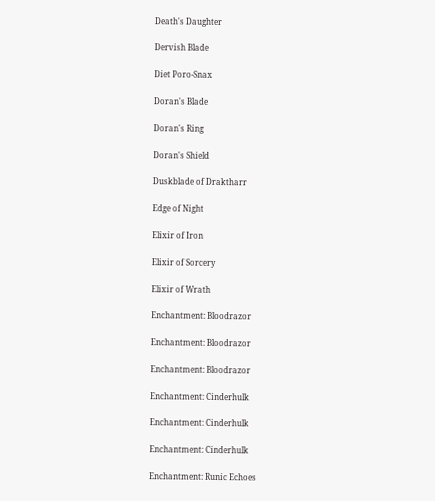Death's Daughter

Dervish Blade

Diet Poro-Snax

Doran's Blade

Doran's Ring

Doran's Shield

Duskblade of Draktharr

Edge of Night

Elixir of Iron

Elixir of Sorcery

Elixir of Wrath

Enchantment: Bloodrazor

Enchantment: Bloodrazor

Enchantment: Bloodrazor

Enchantment: Cinderhulk

Enchantment: Cinderhulk

Enchantment: Cinderhulk

Enchantment: Runic Echoes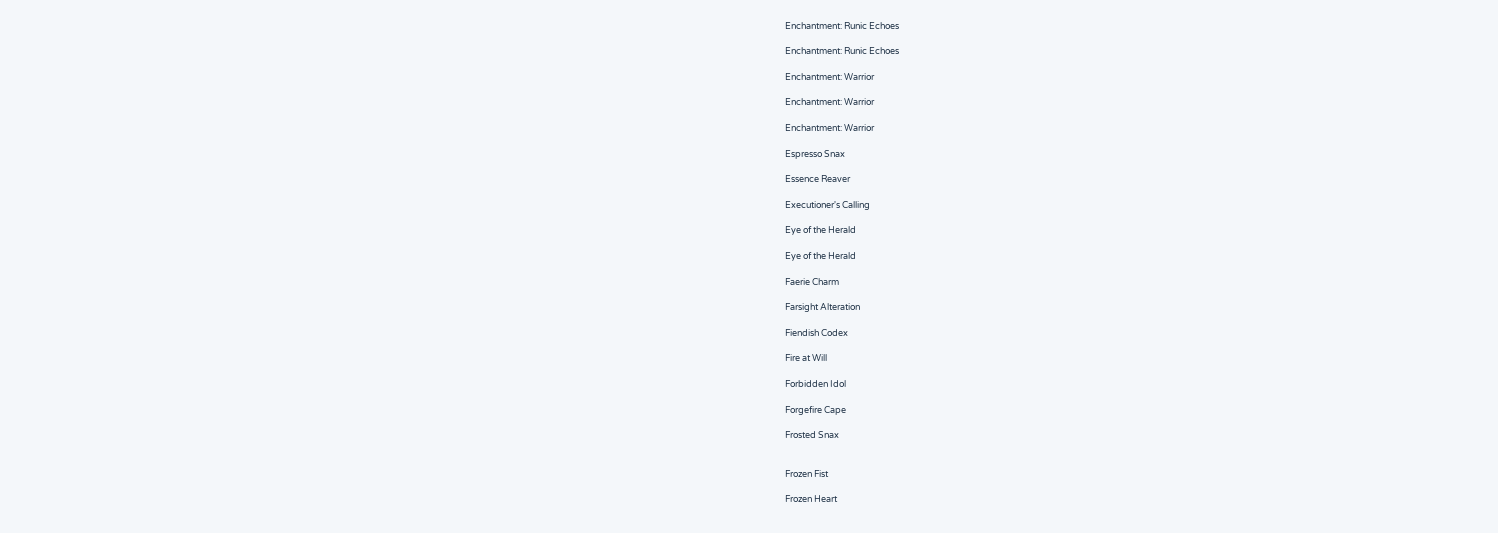Enchantment: Runic Echoes

Enchantment: Runic Echoes

Enchantment: Warrior

Enchantment: Warrior

Enchantment: Warrior

Espresso Snax

Essence Reaver

Executioner's Calling

Eye of the Herald

Eye of the Herald

Faerie Charm

Farsight Alteration

Fiendish Codex

Fire at Will

Forbidden Idol

Forgefire Cape

Frosted Snax


Frozen Fist

Frozen Heart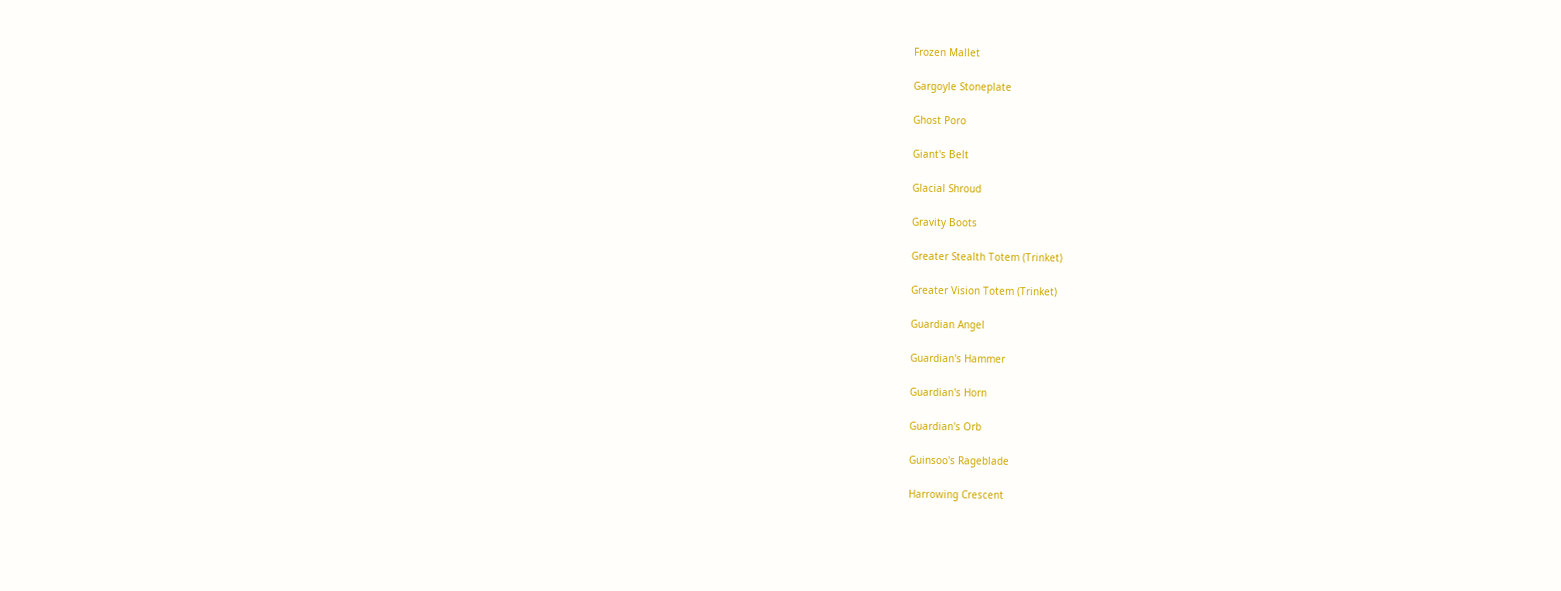Frozen Mallet

Gargoyle Stoneplate

Ghost Poro

Giant's Belt

Glacial Shroud

Gravity Boots

Greater Stealth Totem (Trinket)

Greater Vision Totem (Trinket)

Guardian Angel

Guardian's Hammer

Guardian's Horn

Guardian's Orb

Guinsoo's Rageblade

Harrowing Crescent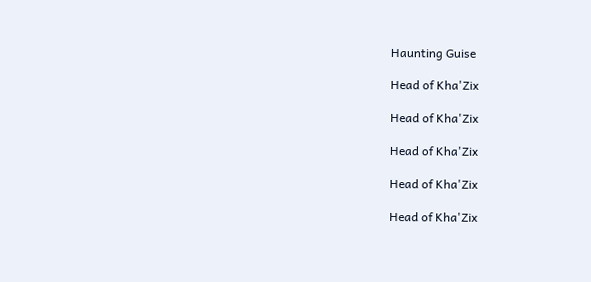Haunting Guise

Head of Kha'Zix

Head of Kha'Zix

Head of Kha'Zix

Head of Kha'Zix

Head of Kha'Zix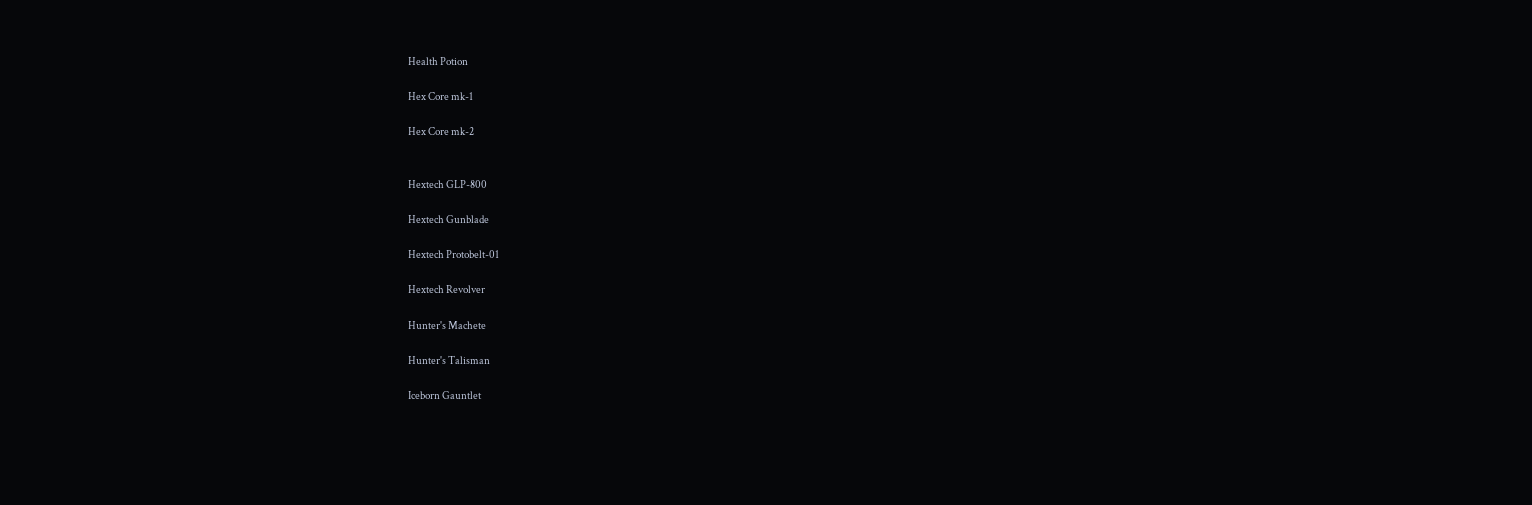Health Potion

Hex Core mk-1

Hex Core mk-2


Hextech GLP-800

Hextech Gunblade

Hextech Protobelt-01

Hextech Revolver

Hunter's Machete

Hunter's Talisman

Iceborn Gauntlet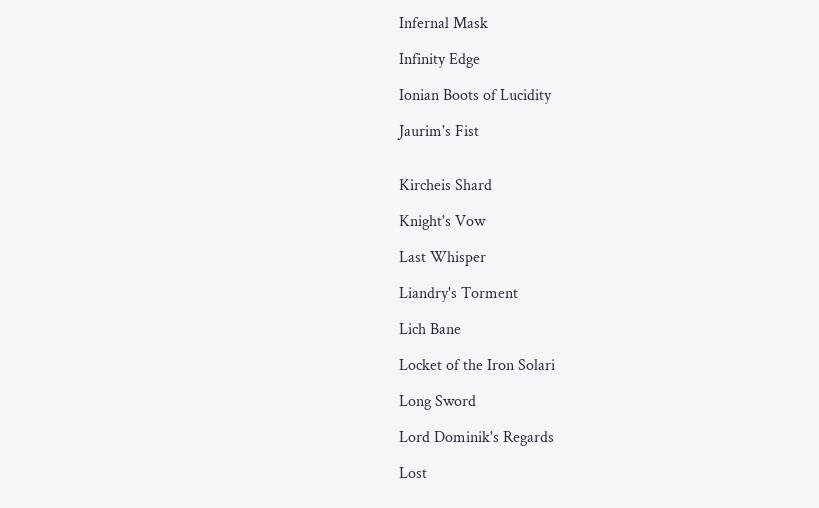Infernal Mask

Infinity Edge

Ionian Boots of Lucidity

Jaurim's Fist


Kircheis Shard

Knight's Vow

Last Whisper

Liandry's Torment

Lich Bane

Locket of the Iron Solari

Long Sword

Lord Dominik's Regards

Lost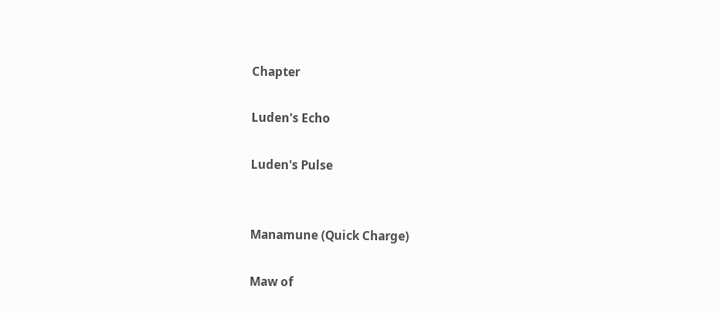Chapter

Luden's Echo

Luden's Pulse


Manamune (Quick Charge)

Maw of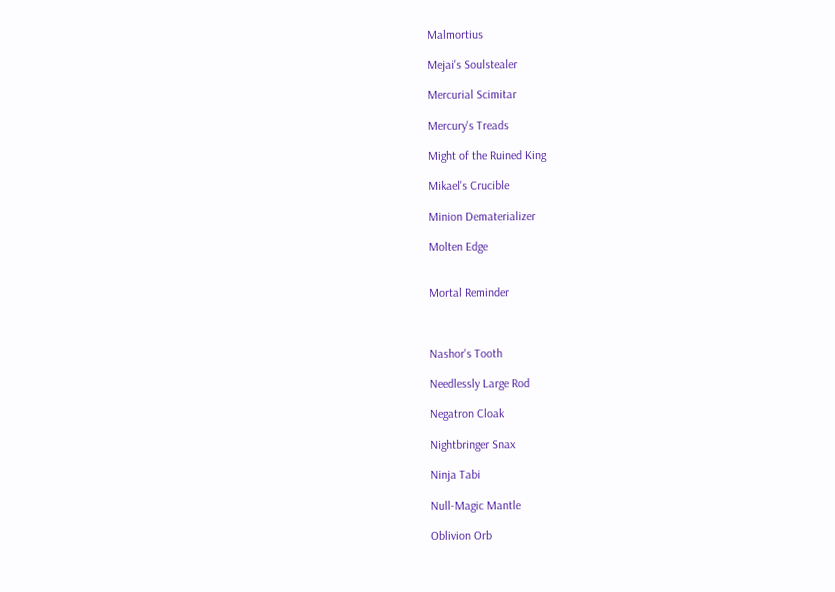Malmortius

Mejai's Soulstealer

Mercurial Scimitar

Mercury's Treads

Might of the Ruined King

Mikael's Crucible

Minion Dematerializer

Molten Edge


Mortal Reminder



Nashor's Tooth

Needlessly Large Rod

Negatron Cloak

Nightbringer Snax

Ninja Tabi

Null-Magic Mantle

Oblivion Orb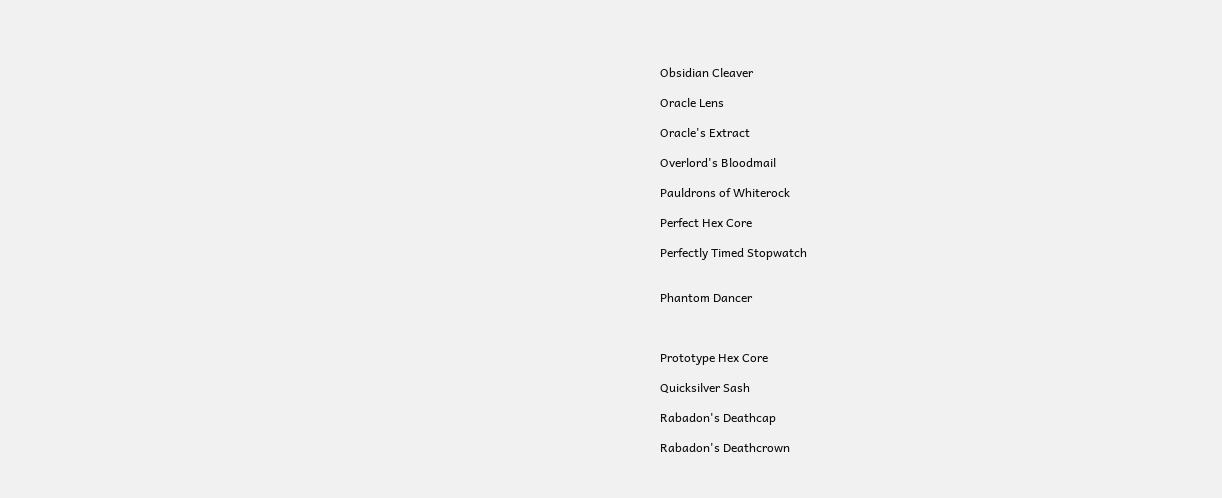Obsidian Cleaver

Oracle Lens

Oracle's Extract

Overlord's Bloodmail

Pauldrons of Whiterock

Perfect Hex Core

Perfectly Timed Stopwatch


Phantom Dancer



Prototype Hex Core

Quicksilver Sash

Rabadon's Deathcap

Rabadon's Deathcrown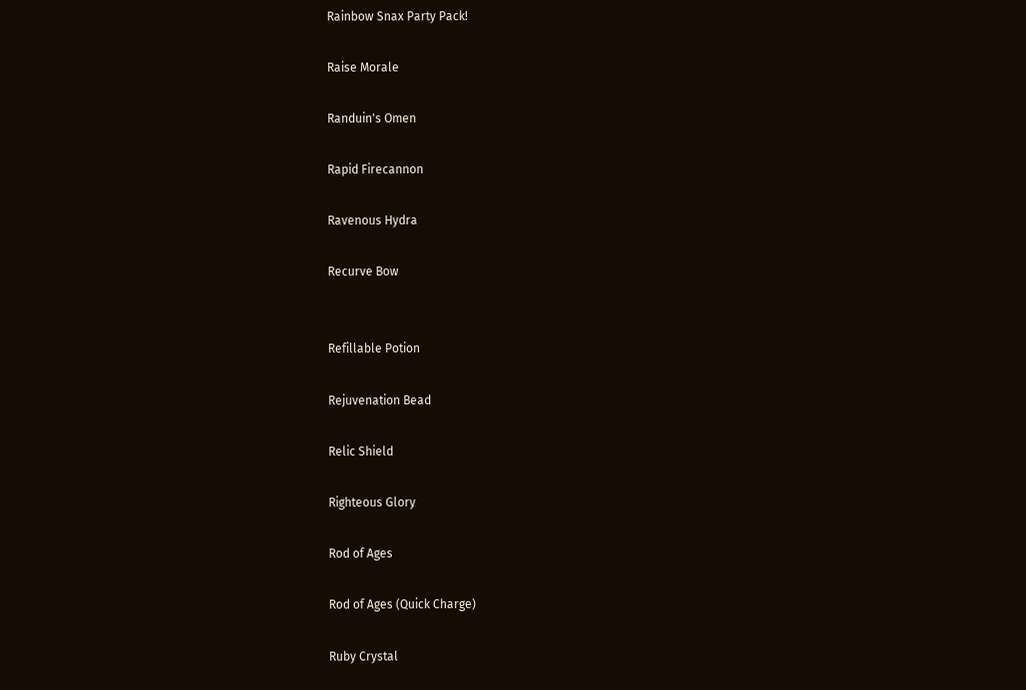Rainbow Snax Party Pack!

Raise Morale

Randuin's Omen

Rapid Firecannon

Ravenous Hydra

Recurve Bow


Refillable Potion

Rejuvenation Bead

Relic Shield

Righteous Glory

Rod of Ages

Rod of Ages (Quick Charge)

Ruby Crystal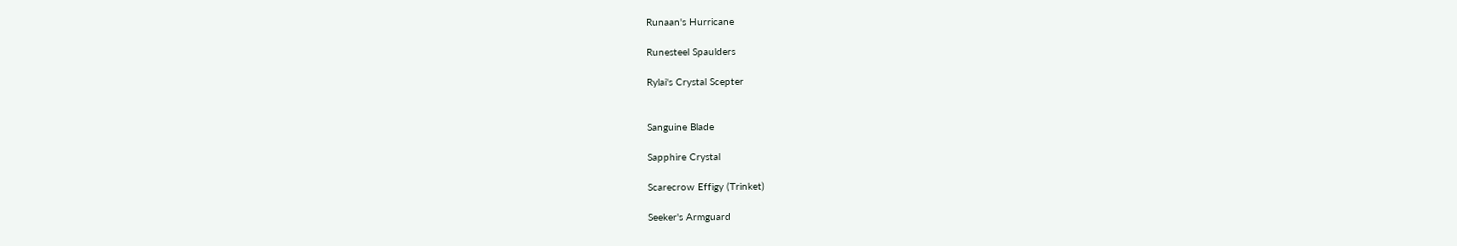Runaan's Hurricane

Runesteel Spaulders

Rylai's Crystal Scepter


Sanguine Blade

Sapphire Crystal

Scarecrow Effigy (Trinket)

Seeker's Armguard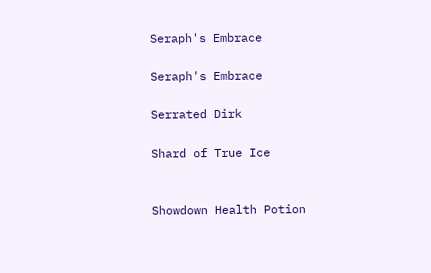Seraph's Embrace

Seraph's Embrace

Serrated Dirk

Shard of True Ice


Showdown Health Potion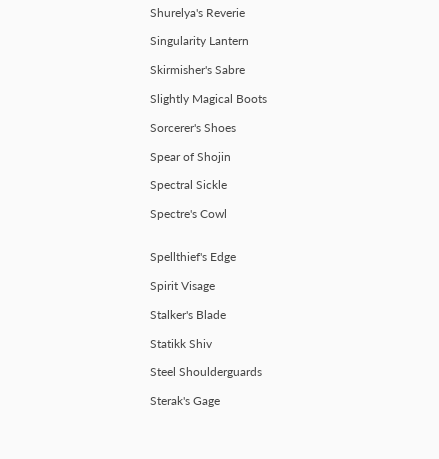Shurelya's Reverie

Singularity Lantern

Skirmisher's Sabre

Slightly Magical Boots

Sorcerer's Shoes

Spear of Shojin

Spectral Sickle

Spectre's Cowl


Spellthief's Edge

Spirit Visage

Stalker's Blade

Statikk Shiv

Steel Shoulderguards

Sterak's Gage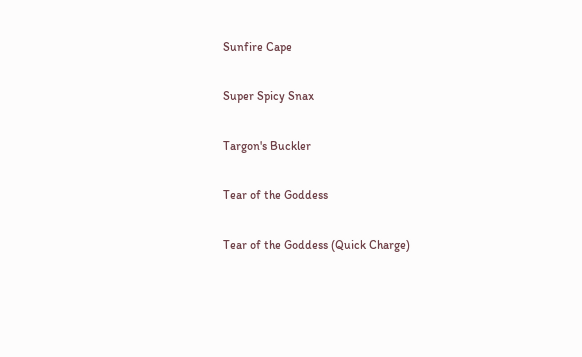Sunfire Cape

Super Spicy Snax

Targon's Buckler

Tear of the Goddess

Tear of the Goddess (Quick Charge)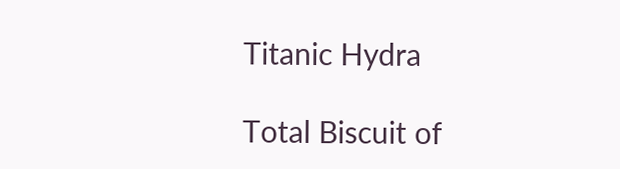Titanic Hydra

Total Biscuit of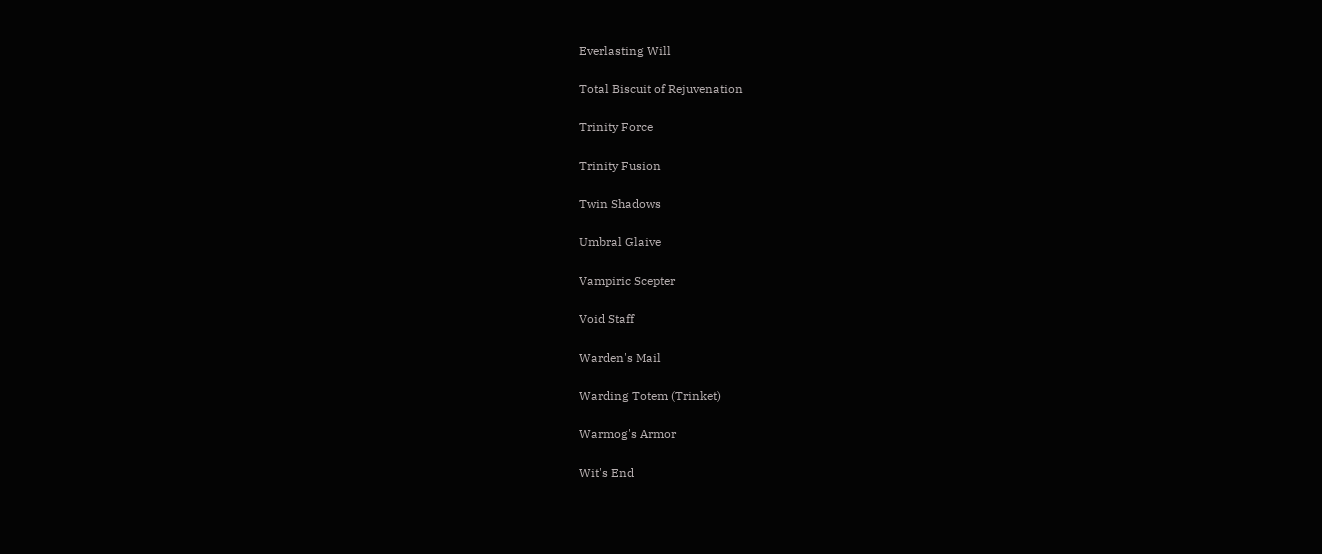Everlasting Will

Total Biscuit of Rejuvenation

Trinity Force

Trinity Fusion

Twin Shadows

Umbral Glaive

Vampiric Scepter

Void Staff

Warden's Mail

Warding Totem (Trinket)

Warmog's Armor

Wit's End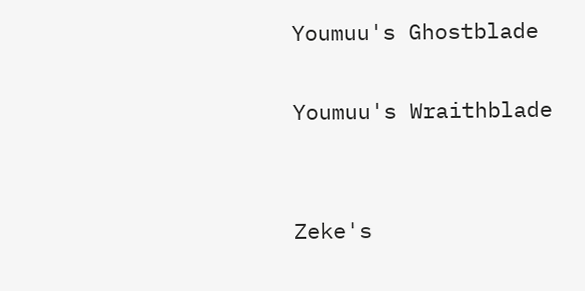Youmuu's Ghostblade

Youmuu's Wraithblade


Zeke's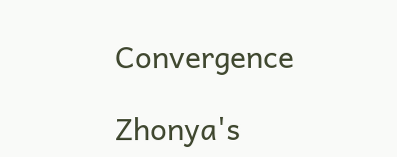Convergence

Zhonya's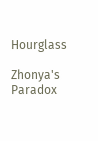Hourglass

Zhonya's Paradox